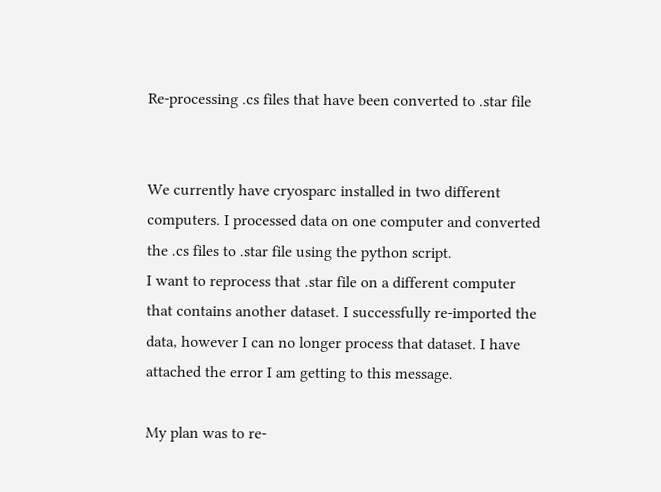Re-processing .cs files that have been converted to .star file


We currently have cryosparc installed in two different computers. I processed data on one computer and converted the .cs files to .star file using the python script.
I want to reprocess that .star file on a different computer that contains another dataset. I successfully re-imported the data, however I can no longer process that dataset. I have attached the error I am getting to this message.

My plan was to re-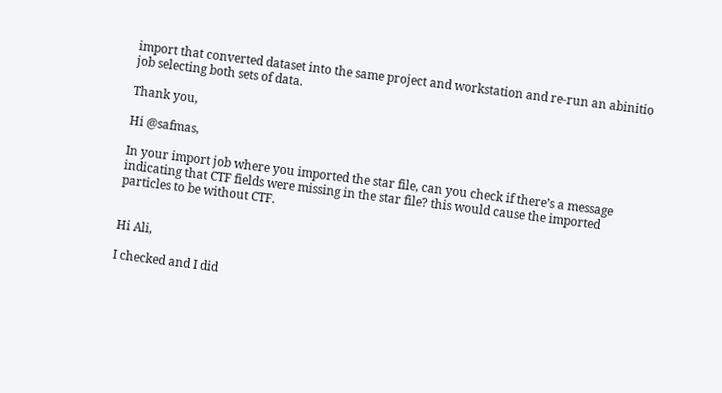import that converted dataset into the same project and workstation and re-run an abinitio job selecting both sets of data.

Thank you,

Hi @safmas,

In your import job where you imported the star file, can you check if there’s a message indicating that CTF fields were missing in the star file? this would cause the imported particles to be without CTF.


Hi Ali,

I checked and I did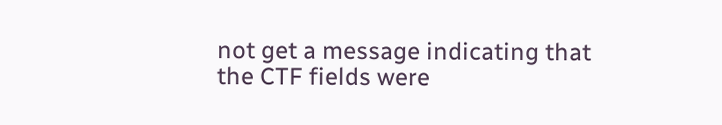not get a message indicating that the CTF fields were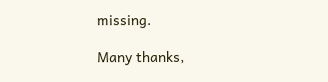missing.

Many thanks,